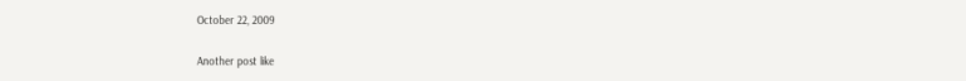October 22, 2009

Another post like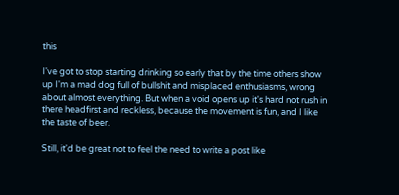this

I've got to stop starting drinking so early that by the time others show up I'm a mad dog full of bullshit and misplaced enthusiasms, wrong about almost everything. But when a void opens up it's hard not rush in there headfirst and reckless, because the movement is fun, and I like the taste of beer.

Still, it'd be great not to feel the need to write a post like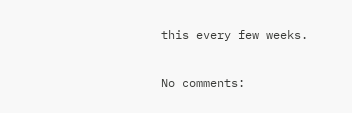this every few weeks.

No comments: